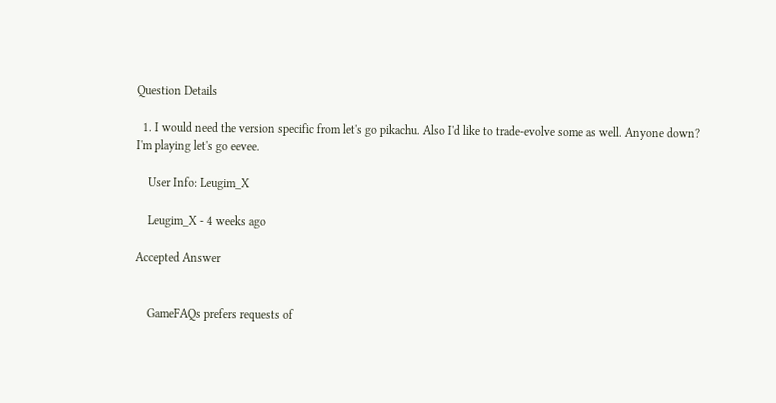Question Details

  1. I would need the version specific from let's go pikachu. Also I'd like to trade-evolve some as well. Anyone down? I'm playing let's go eevee.

    User Info: Leugim_X

    Leugim_X - 4 weeks ago

Accepted Answer


    GameFAQs prefers requests of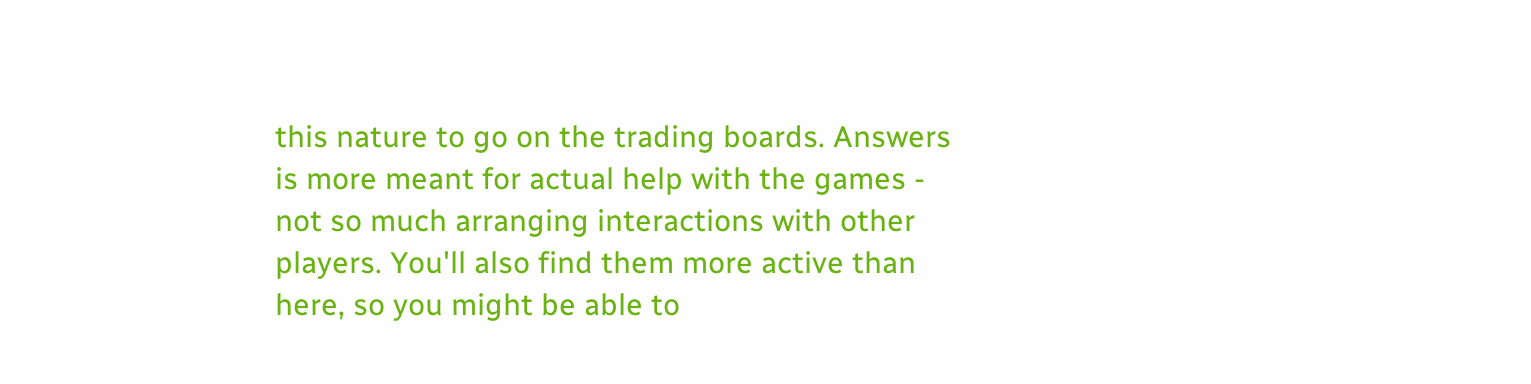this nature to go on the trading boards. Answers is more meant for actual help with the games - not so much arranging interactions with other players. You'll also find them more active than here, so you might be able to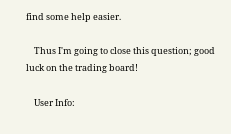find some help easier.

    Thus I'm going to close this question; good luck on the trading board!

    User Info: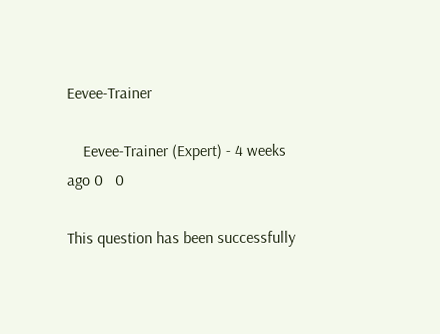Eevee-Trainer

    Eevee-Trainer (Expert) - 4 weeks ago 0   0

This question has been successfully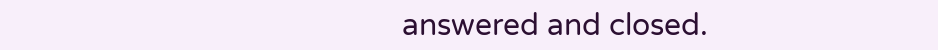answered and closed.